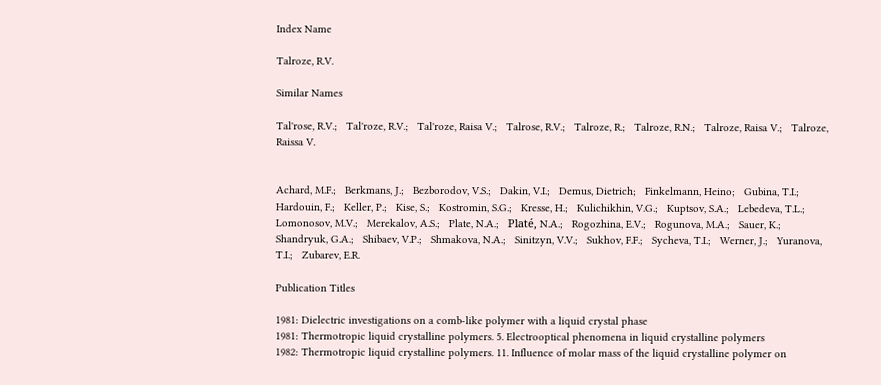Index Name

Talroze, R.V.

Similar Names

Tal'rose, R.V.;   Tal'roze, R.V.;   Tal'roze, Raisa V.;   Talrose, R.V.;   Talroze, R.;   Talroze, R.N.;   Talroze, Raisa V.;   Talroze, Raissa V.


Achard, M.F.;   Berkmans, J.;   Bezborodov, V.S.;   Dakin, V.I.;   Demus, Dietrich;   Finkelmann, Heino;   Gubina, T.I.;   Hardouin, F.;   Keller, P.;   Kise, S.;   Kostromin, S.G.;   Kresse, H.;   Kulichikhin, V.G.;   Kuptsov, S.A.;   Lebedeva, T.L.;   Lomonosov, M.V.;   Merekalov, A.S.;   Plate, N.A.;   Platé, N.A.;   Rogozhina, E.V.;   Rogunova, M.A.;   Sauer, K.;   Shandryuk, G.A.;   Shibaev, V.P.;   Shmakova, N.A.;   Sinitzyn, V.V.;   Sukhov, F.F.;   Sycheva, T.I.;   Werner, J.;   Yuranova, T.I.;   Zubarev, E.R.

Publication Titles

1981: Dielectric investigations on a comb-like polymer with a liquid crystal phase
1981: Thermotropic liquid crystalline polymers. 5. Electrooptical phenomena in liquid crystalline polymers
1982: Thermotropic liquid crystalline polymers. 11. Influence of molar mass of the liquid crystalline polymer on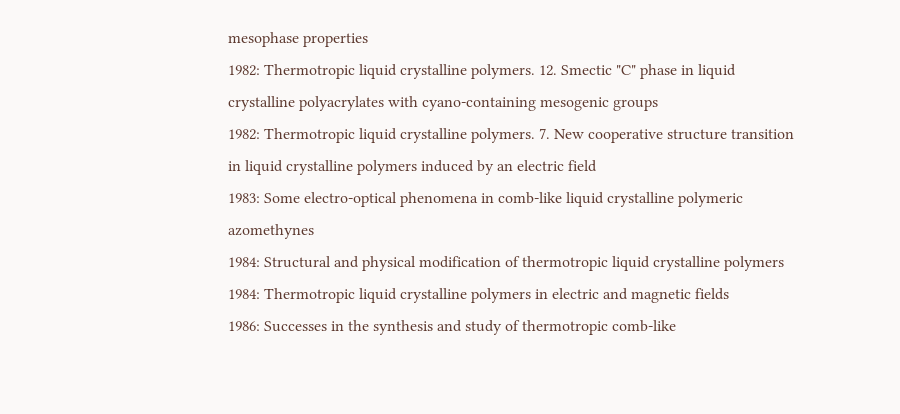mesophase properties
1982: Thermotropic liquid crystalline polymers. 12. Smectic "C" phase in liquid crystalline polyacrylates with cyano-containing mesogenic groups
1982: Thermotropic liquid crystalline polymers. 7. New cooperative structure transition in liquid crystalline polymers induced by an electric field
1983: Some electro-optical phenomena in comb-like liquid crystalline polymeric azomethynes
1984: Structural and physical modification of thermotropic liquid crystalline polymers
1984: Thermotropic liquid crystalline polymers in electric and magnetic fields
1986: Successes in the synthesis and study of thermotropic comb-like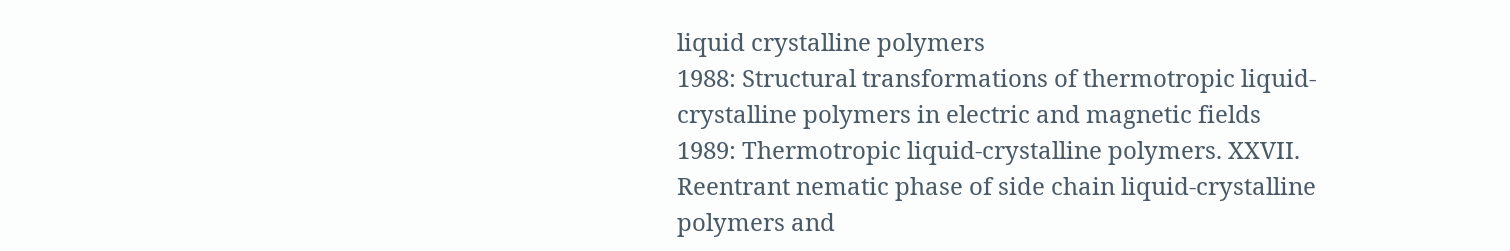liquid crystalline polymers
1988: Structural transformations of thermotropic liquid-crystalline polymers in electric and magnetic fields
1989: Thermotropic liquid-crystalline polymers. XXVII. Reentrant nematic phase of side chain liquid-crystalline polymers and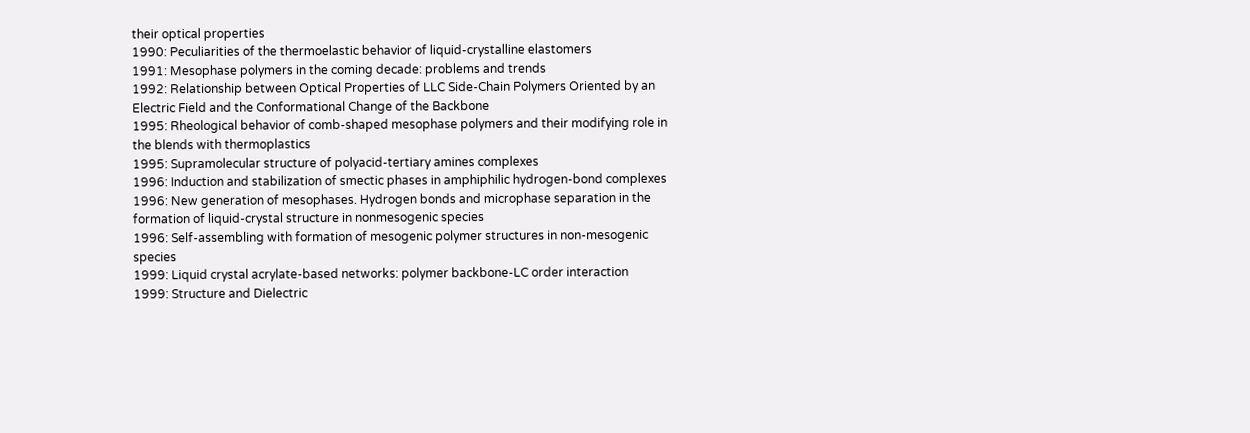their optical properties
1990: Peculiarities of the thermoelastic behavior of liquid-crystalline elastomers
1991: Mesophase polymers in the coming decade: problems and trends
1992: Relationship between Optical Properties of LLC Side-Chain Polymers Oriented by an Electric Field and the Conformational Change of the Backbone
1995: Rheological behavior of comb-shaped mesophase polymers and their modifying role in the blends with thermoplastics
1995: Supramolecular structure of polyacid-tertiary amines complexes
1996: Induction and stabilization of smectic phases in amphiphilic hydrogen-bond complexes
1996: New generation of mesophases. Hydrogen bonds and microphase separation in the formation of liquid-crystal structure in nonmesogenic species
1996: Self-assembling with formation of mesogenic polymer structures in non-mesogenic species
1999: Liquid crystal acrylate-based networks: polymer backbone-LC order interaction
1999: Structure and Dielectric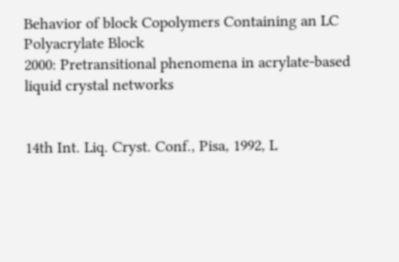Behavior of block Copolymers Containing an LC Polyacrylate Block
2000: Pretransitional phenomena in acrylate-based liquid crystal networks


14th Int. Liq. Cryst. Conf., Pisa, 1992, L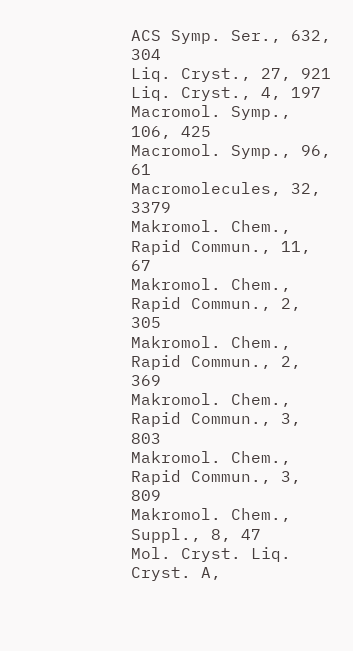ACS Symp. Ser., 632, 304
Liq. Cryst., 27, 921
Liq. Cryst., 4, 197
Macromol. Symp., 106, 425
Macromol. Symp., 96, 61
Macromolecules, 32, 3379
Makromol. Chem., Rapid Commun., 11, 67
Makromol. Chem., Rapid Commun., 2, 305
Makromol. Chem., Rapid Commun., 2, 369
Makromol. Chem., Rapid Commun., 3, 803
Makromol. Chem., Rapid Commun., 3, 809
Makromol. Chem., Suppl., 8, 47
Mol. Cryst. Liq. Cryst. A,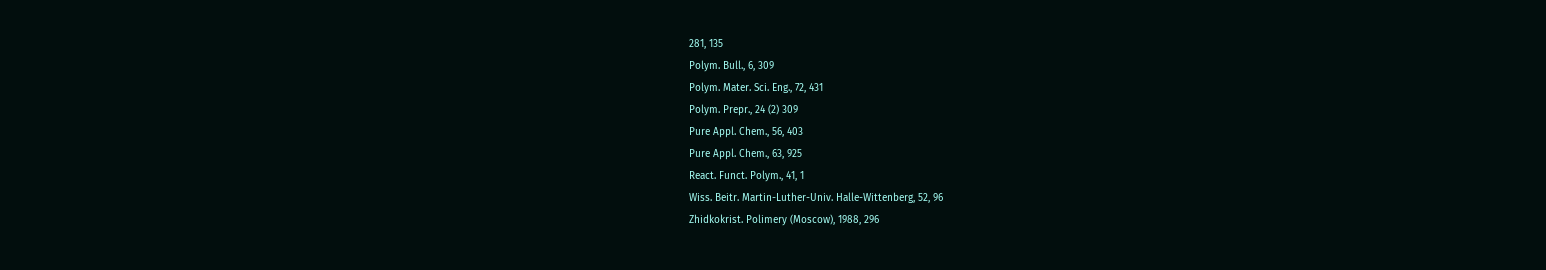281, 135
Polym. Bull., 6, 309
Polym. Mater. Sci. Eng., 72, 431
Polym. Prepr., 24 (2) 309
Pure Appl. Chem., 56, 403
Pure Appl. Chem., 63, 925
React. Funct. Polym., 41, 1
Wiss. Beitr. Martin-Luther-Univ. Halle-Wittenberg, 52, 96
Zhidkokrist. Polimery (Moscow), 1988, 296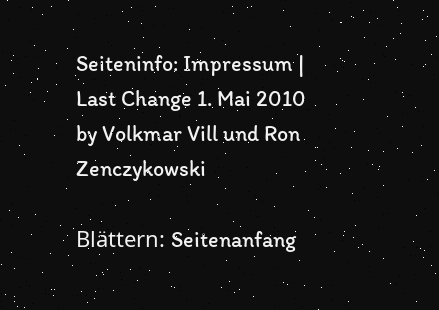Seiteninfo: Impressum | Last Change 1. Mai 2010 by Volkmar Vill und Ron Zenczykowski

Blättern: Seitenanfang